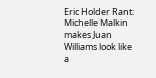Eric Holder Rant: Michelle Malkin makes Juan Williams look like a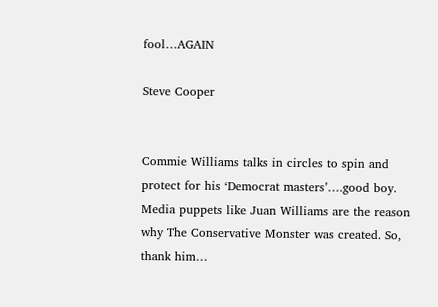fool…AGAIN

Steve Cooper


Commie Williams talks in circles to spin and protect for his ‘Democrat masters’….good boy. Media puppets like Juan Williams are the reason why The Conservative Monster was created. So, thank him…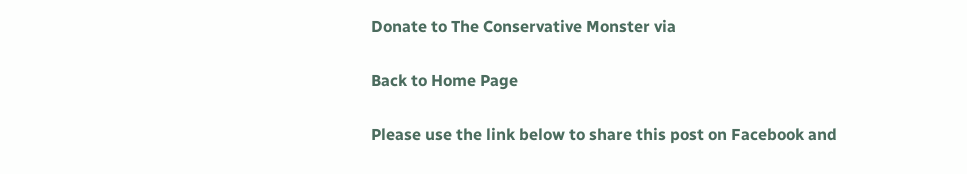Donate to The Conservative Monster via

Back to Home Page

Please use the link below to share this post on Facebook and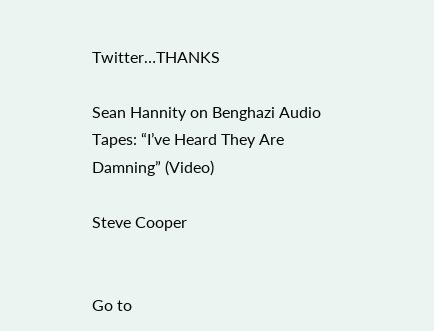Twitter…THANKS

Sean Hannity on Benghazi Audio Tapes: “I’ve Heard They Are Damning” (Video)

Steve Cooper


Go to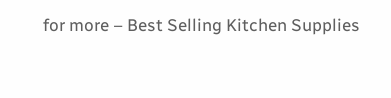for more – Best Selling Kitchen Supplies